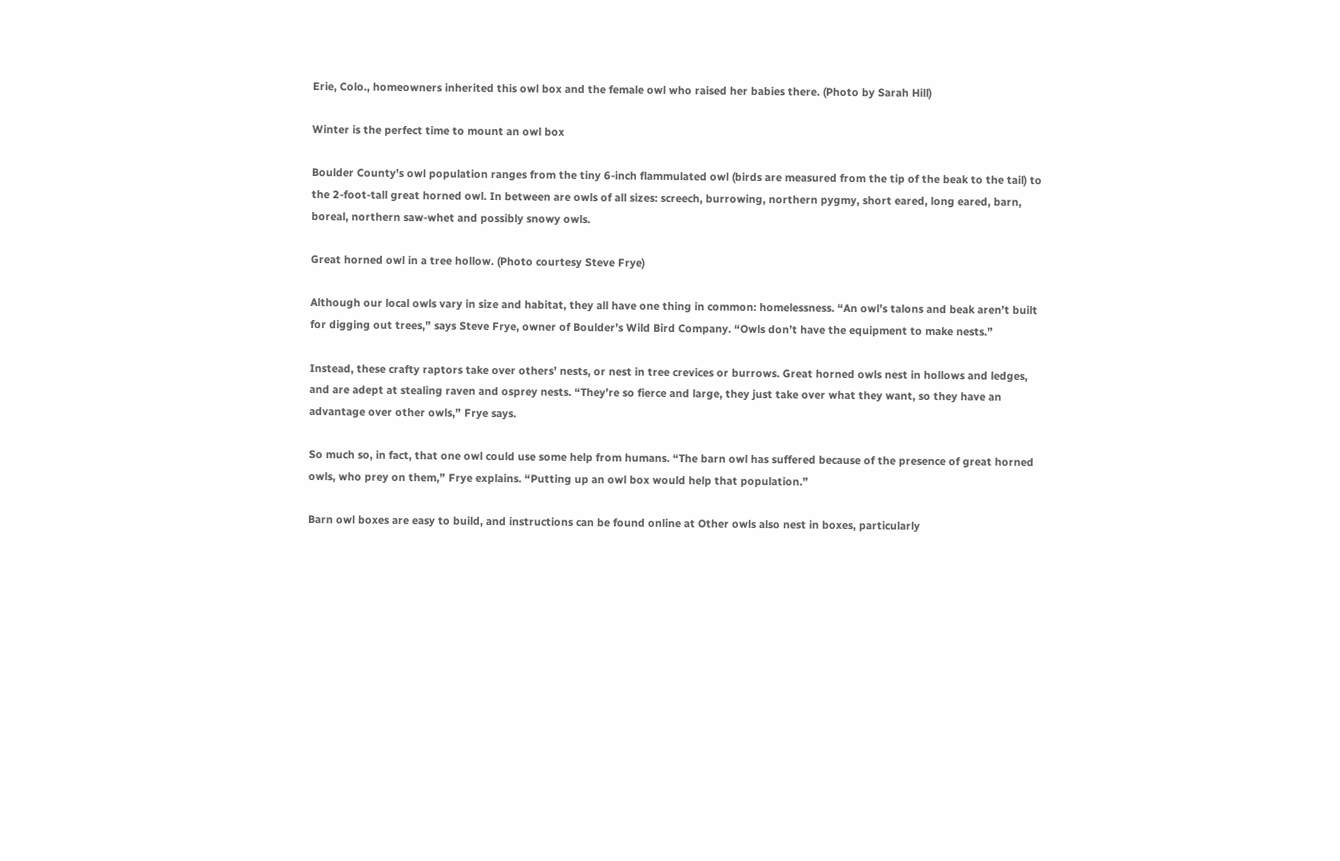Erie, Colo., homeowners inherited this owl box and the female owl who raised her babies there. (Photo by Sarah Hill)

Winter is the perfect time to mount an owl box

Boulder County’s owl population ranges from the tiny 6-inch flammulated owl (birds are measured from the tip of the beak to the tail) to the 2-foot-tall great horned owl. In between are owls of all sizes: screech, burrowing, northern pygmy, short eared, long eared, barn, boreal, northern saw-whet and possibly snowy owls.

Great horned owl in a tree hollow. (Photo courtesy Steve Frye)

Although our local owls vary in size and habitat, they all have one thing in common: homelessness. “An owl’s talons and beak aren’t built for digging out trees,” says Steve Frye, owner of Boulder’s Wild Bird Company. “Owls don’t have the equipment to make nests.”

Instead, these crafty raptors take over others’ nests, or nest in tree crevices or burrows. Great horned owls nest in hollows and ledges, and are adept at stealing raven and osprey nests. “They’re so fierce and large, they just take over what they want, so they have an advantage over other owls,” Frye says.

So much so, in fact, that one owl could use some help from humans. “The barn owl has suffered because of the presence of great horned owls, who prey on them,” Frye explains. “Putting up an owl box would help that population.”

Barn owl boxes are easy to build, and instructions can be found online at Other owls also nest in boxes, particularly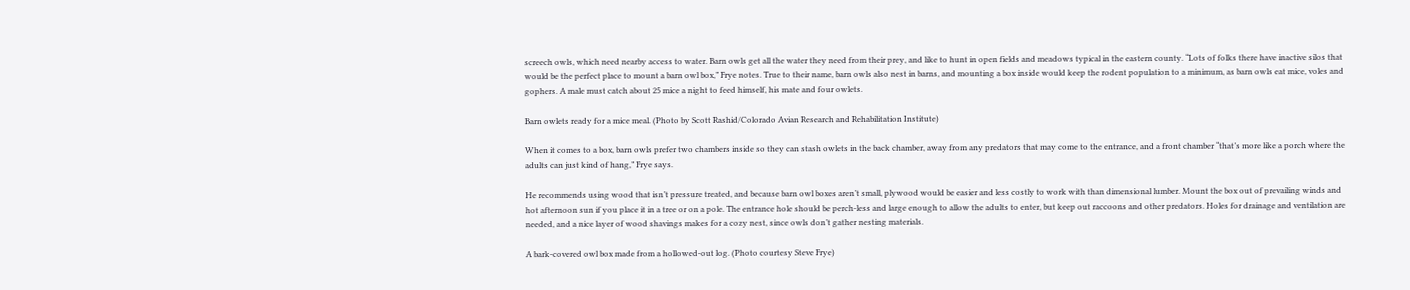screech owls, which need nearby access to water. Barn owls get all the water they need from their prey, and like to hunt in open fields and meadows typical in the eastern county. “Lots of folks there have inactive silos that would be the perfect place to mount a barn owl box,” Frye notes. True to their name, barn owls also nest in barns, and mounting a box inside would keep the rodent population to a minimum, as barn owls eat mice, voles and gophers. A male must catch about 25 mice a night to feed himself, his mate and four owlets.

Barn owlets ready for a mice meal. (Photo by Scott Rashid/Colorado Avian Research and Rehabilitation Institute)

When it comes to a box, barn owls prefer two chambers inside so they can stash owlets in the back chamber, away from any predators that may come to the entrance, and a front chamber “that’s more like a porch where the adults can just kind of hang,” Frye says.

He recommends using wood that isn’t pressure treated, and because barn owl boxes aren’t small, plywood would be easier and less costly to work with than dimensional lumber. Mount the box out of prevailing winds and hot afternoon sun if you place it in a tree or on a pole. The entrance hole should be perch-less and large enough to allow the adults to enter, but keep out raccoons and other predators. Holes for drainage and ventilation are needed, and a nice layer of wood shavings makes for a cozy nest, since owls don’t gather nesting materials.

A bark-covered owl box made from a hollowed-out log. (Photo courtesy Steve Frye)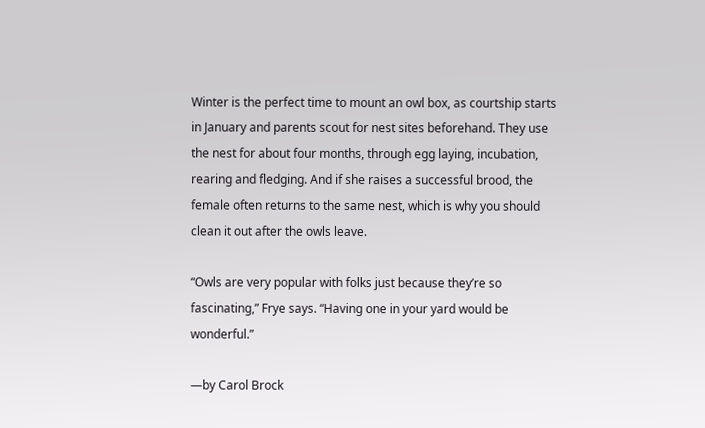Winter is the perfect time to mount an owl box, as courtship starts in January and parents scout for nest sites beforehand. They use the nest for about four months, through egg laying, incubation, rearing and fledging. And if she raises a successful brood, the female often returns to the same nest, which is why you should clean it out after the owls leave.

“Owls are very popular with folks just because they’re so fascinating,” Frye says. “Having one in your yard would be wonderful.”

—by Carol Brock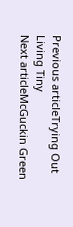Previous articleTrying Out Living Tiny
Next articleMcGuckin Green